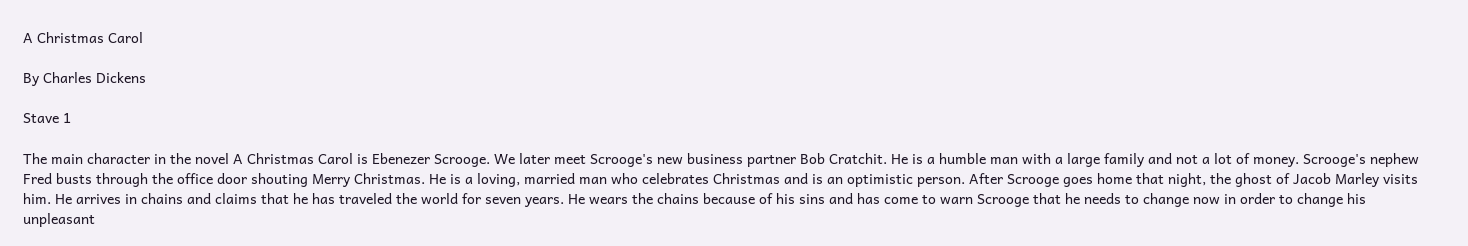A Christmas Carol

By Charles Dickens

Stave 1

The main character in the novel A Christmas Carol is Ebenezer Scrooge. We later meet Scrooge's new business partner Bob Cratchit. He is a humble man with a large family and not a lot of money. Scrooge's nephew Fred busts through the office door shouting Merry Christmas. He is a loving, married man who celebrates Christmas and is an optimistic person. After Scrooge goes home that night, the ghost of Jacob Marley visits him. He arrives in chains and claims that he has traveled the world for seven years. He wears the chains because of his sins and has come to warn Scrooge that he needs to change now in order to change his unpleasant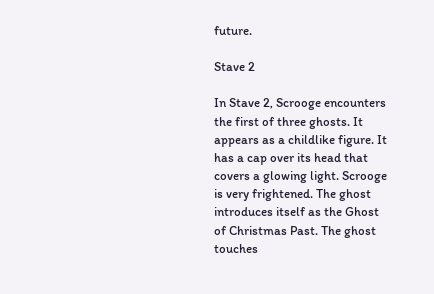future.

Stave 2

In Stave 2, Scrooge encounters the first of three ghosts. It appears as a childlike figure. It has a cap over its head that covers a glowing light. Scrooge is very frightened. The ghost introduces itself as the Ghost of Christmas Past. The ghost touches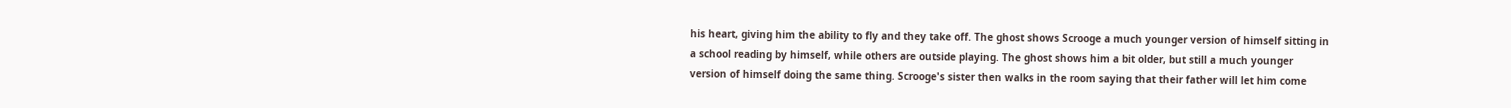his heart, giving him the ability to fly and they take off. The ghost shows Scrooge a much younger version of himself sitting in a school reading by himself, while others are outside playing. The ghost shows him a bit older, but still a much younger version of himself doing the same thing. Scrooge's sister then walks in the room saying that their father will let him come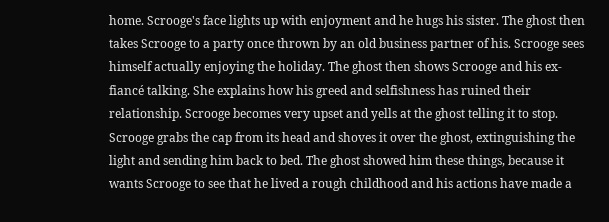home. Scrooge's face lights up with enjoyment and he hugs his sister. The ghost then takes Scrooge to a party once thrown by an old business partner of his. Scrooge sees himself actually enjoying the holiday. The ghost then shows Scrooge and his ex-fiancé talking. She explains how his greed and selfishness has ruined their relationship. Scrooge becomes very upset and yells at the ghost telling it to stop. Scrooge grabs the cap from its head and shoves it over the ghost, extinguishing the light and sending him back to bed. The ghost showed him these things, because it wants Scrooge to see that he lived a rough childhood and his actions have made a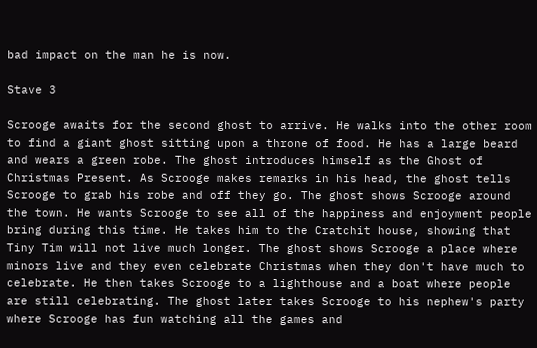bad impact on the man he is now.

Stave 3

Scrooge awaits for the second ghost to arrive. He walks into the other room to find a giant ghost sitting upon a throne of food. He has a large beard and wears a green robe. The ghost introduces himself as the Ghost of Christmas Present. As Scrooge makes remarks in his head, the ghost tells Scrooge to grab his robe and off they go. The ghost shows Scrooge around the town. He wants Scrooge to see all of the happiness and enjoyment people bring during this time. He takes him to the Cratchit house, showing that Tiny Tim will not live much longer. The ghost shows Scrooge a place where minors live and they even celebrate Christmas when they don't have much to celebrate. He then takes Scrooge to a lighthouse and a boat where people are still celebrating. The ghost later takes Scrooge to his nephew's party where Scrooge has fun watching all the games and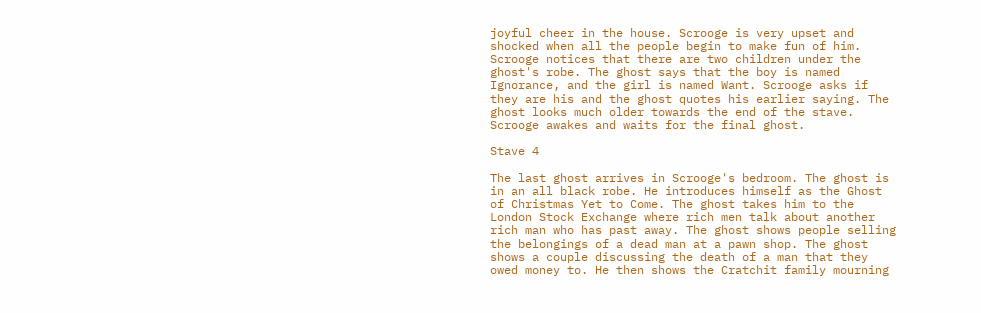joyful cheer in the house. Scrooge is very upset and shocked when all the people begin to make fun of him. Scrooge notices that there are two children under the ghost's robe. The ghost says that the boy is named Ignorance, and the girl is named Want. Scrooge asks if they are his and the ghost quotes his earlier saying. The ghost looks much older towards the end of the stave. Scrooge awakes and waits for the final ghost.

Stave 4

The last ghost arrives in Scrooge's bedroom. The ghost is in an all black robe. He introduces himself as the Ghost of Christmas Yet to Come. The ghost takes him to the London Stock Exchange where rich men talk about another rich man who has past away. The ghost shows people selling the belongings of a dead man at a pawn shop. The ghost shows a couple discussing the death of a man that they owed money to. He then shows the Cratchit family mourning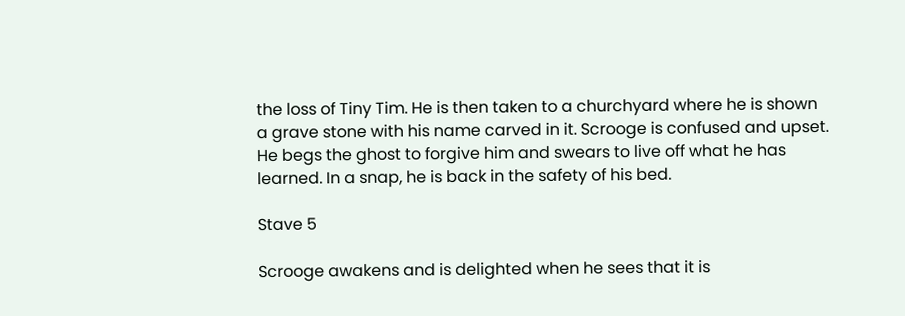the loss of Tiny Tim. He is then taken to a churchyard where he is shown a grave stone with his name carved in it. Scrooge is confused and upset. He begs the ghost to forgive him and swears to live off what he has learned. In a snap, he is back in the safety of his bed.

Stave 5

Scrooge awakens and is delighted when he sees that it is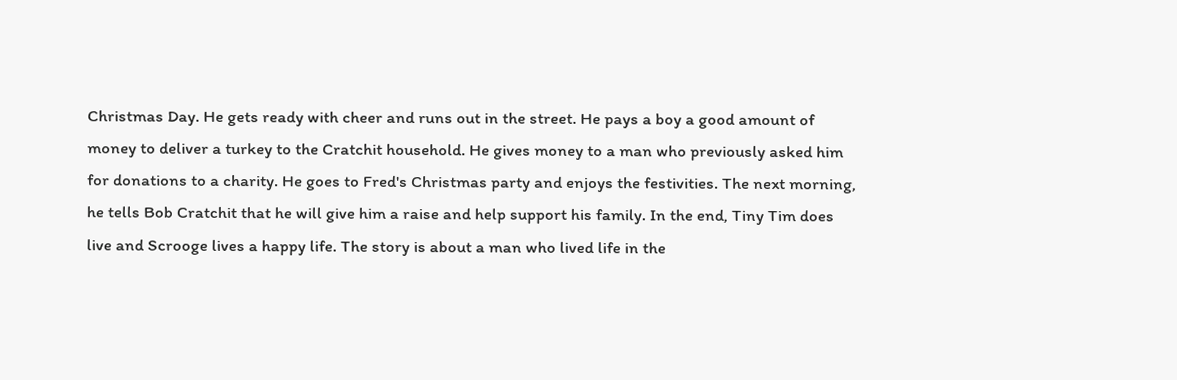Christmas Day. He gets ready with cheer and runs out in the street. He pays a boy a good amount of money to deliver a turkey to the Cratchit household. He gives money to a man who previously asked him for donations to a charity. He goes to Fred's Christmas party and enjoys the festivities. The next morning, he tells Bob Cratchit that he will give him a raise and help support his family. In the end, Tiny Tim does live and Scrooge lives a happy life. The story is about a man who lived life in the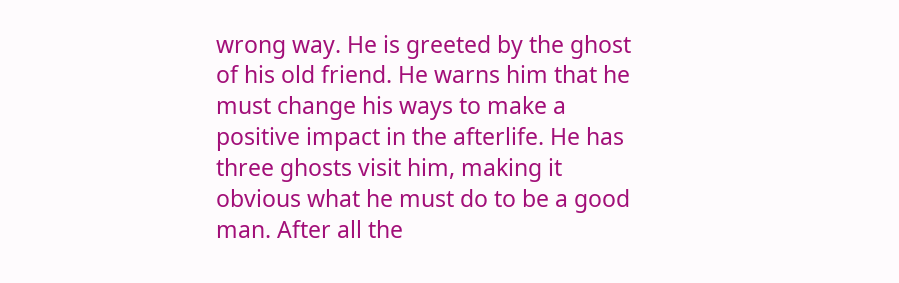wrong way. He is greeted by the ghost of his old friend. He warns him that he must change his ways to make a positive impact in the afterlife. He has three ghosts visit him, making it obvious what he must do to be a good man. After all the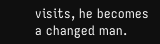visits, he becomes a changed man.